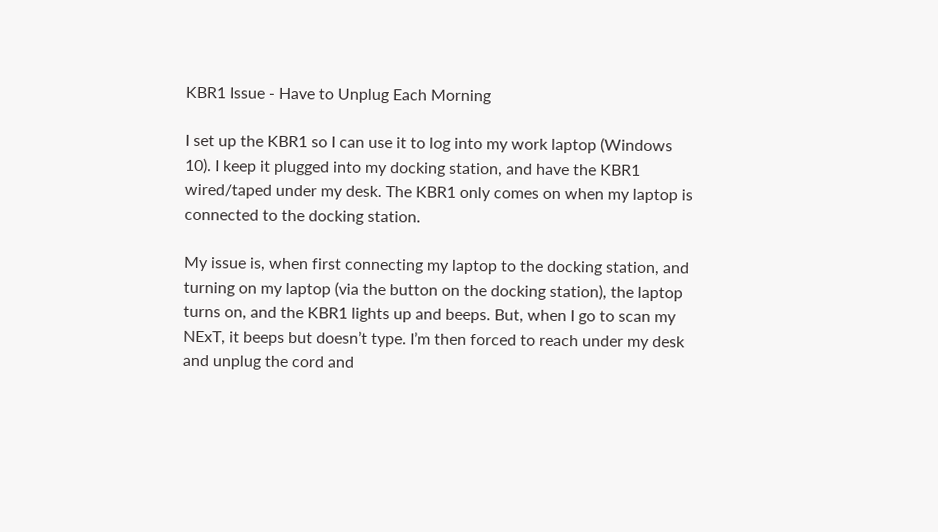KBR1 Issue - Have to Unplug Each Morning

I set up the KBR1 so I can use it to log into my work laptop (Windows 10). I keep it plugged into my docking station, and have the KBR1 wired/taped under my desk. The KBR1 only comes on when my laptop is connected to the docking station.

My issue is, when first connecting my laptop to the docking station, and turning on my laptop (via the button on the docking station), the laptop turns on, and the KBR1 lights up and beeps. But, when I go to scan my NExT, it beeps but doesn’t type. I’m then forced to reach under my desk and unplug the cord and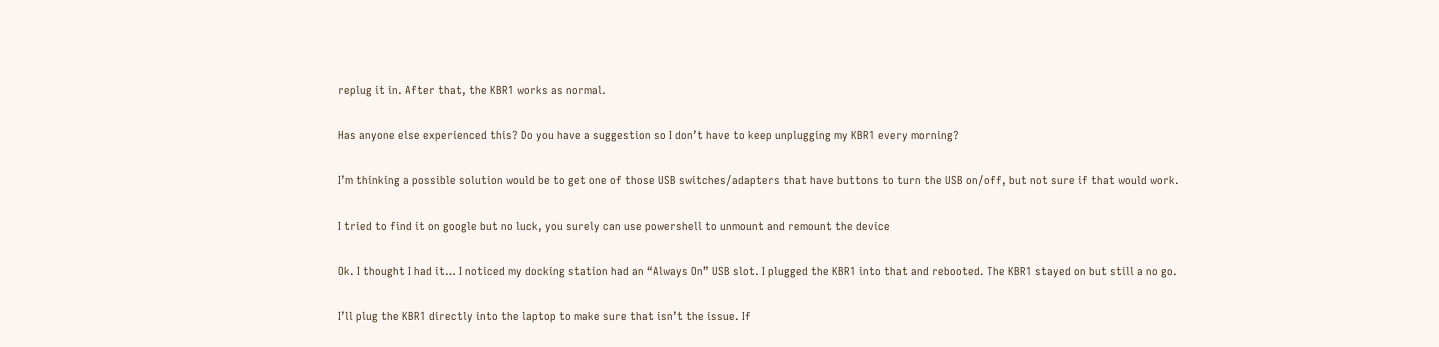replug it in. After that, the KBR1 works as normal.

Has anyone else experienced this? Do you have a suggestion so I don’t have to keep unplugging my KBR1 every morning?

I’m thinking a possible solution would be to get one of those USB switches/adapters that have buttons to turn the USB on/off, but not sure if that would work.

I tried to find it on google but no luck, you surely can use powershell to unmount and remount the device

Ok. I thought I had it… I noticed my docking station had an “Always On” USB slot. I plugged the KBR1 into that and rebooted. The KBR1 stayed on but still a no go.

I’ll plug the KBR1 directly into the laptop to make sure that isn’t the issue. If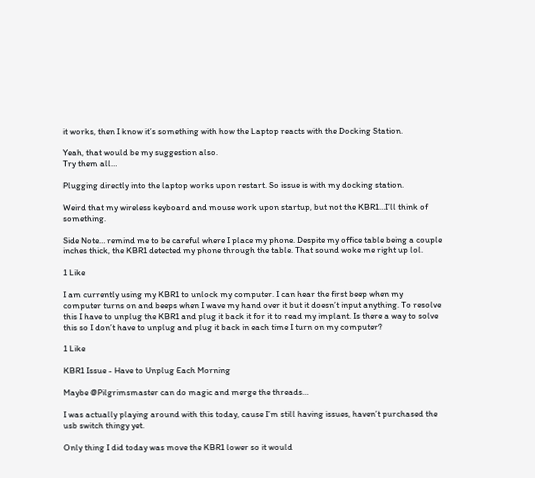it works, then I know it’s something with how the Laptop reacts with the Docking Station.

Yeah, that would be my suggestion also.
Try them all…

Plugging directly into the laptop works upon restart. So issue is with my docking station.

Weird that my wireless keyboard and mouse work upon startup, but not the KBR1…I’ll think of something.

Side Note… remind me to be careful where I place my phone. Despite my office table being a couple inches thick, the KBR1 detected my phone through the table. That sound woke me right up lol.

1 Like

I am currently using my KBR1 to unlock my computer. I can hear the first beep when my computer turns on and beeps when I wave my hand over it but it doesn’t input anything. To resolve this I have to unplug the KBR1 and plug it back it for it to read my implant. Is there a way to solve this so I don’t have to unplug and plug it back in each time I turn on my computer?

1 Like

KBR1 Issue - Have to Unplug Each Morning

Maybe @Pilgrimsmaster can do magic and merge the threads…

I was actually playing around with this today, cause I’m still having issues, haven’t purchased the usb switch thingy yet.

Only thing I did today was move the KBR1 lower so it would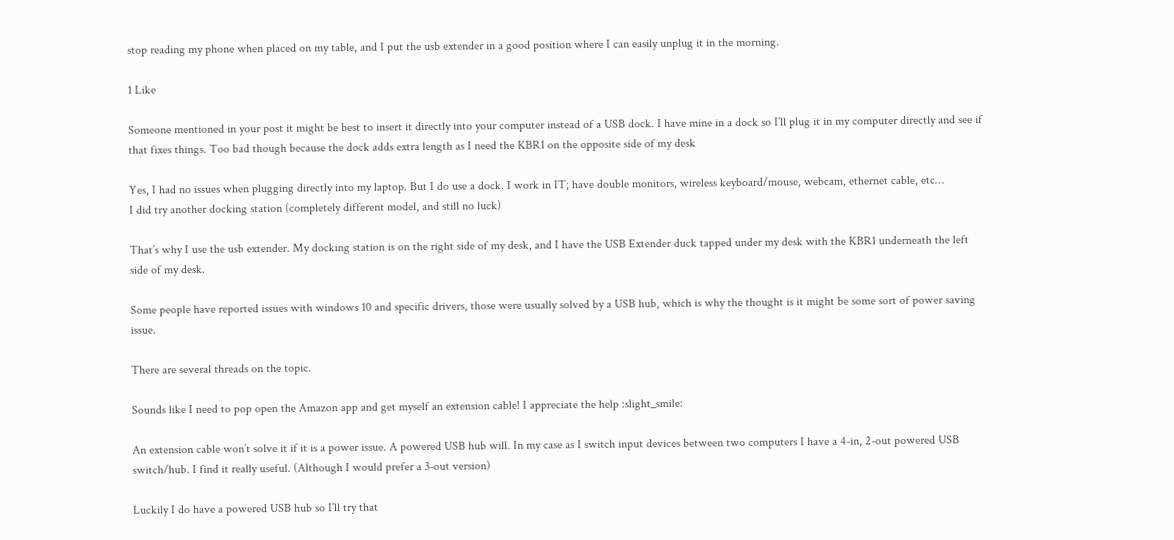stop reading my phone when placed on my table, and I put the usb extender in a good position where I can easily unplug it in the morning.

1 Like

Someone mentioned in your post it might be best to insert it directly into your computer instead of a USB dock. I have mine in a dock so I’ll plug it in my computer directly and see if that fixes things. Too bad though because the dock adds extra length as I need the KBR1 on the opposite side of my desk

Yes, I had no issues when plugging directly into my laptop. But I do use a dock. I work in IT; have double monitors, wireless keyboard/mouse, webcam, ethernet cable, etc…
I did try another docking station (completely different model, and still no luck)

That’s why I use the usb extender. My docking station is on the right side of my desk, and I have the USB Extender duck tapped under my desk with the KBR1 underneath the left side of my desk.

Some people have reported issues with windows 10 and specific drivers, those were usually solved by a USB hub, which is why the thought is it might be some sort of power saving issue.

There are several threads on the topic.

Sounds like I need to pop open the Amazon app and get myself an extension cable! I appreciate the help :slight_smile:

An extension cable won’t solve it if it is a power issue. A powered USB hub will. In my case as I switch input devices between two computers I have a 4-in, 2-out powered USB switch/hub. I find it really useful. (Although I would prefer a 3-out version)

Luckily I do have a powered USB hub so I’ll try that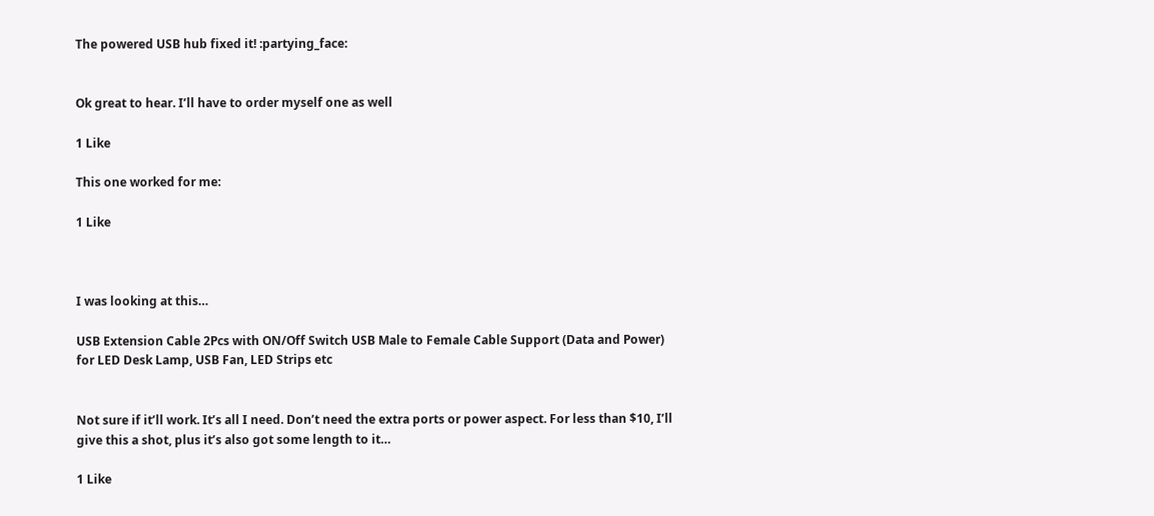The powered USB hub fixed it! :partying_face:


Ok great to hear. I’ll have to order myself one as well

1 Like

This one worked for me:

1 Like



I was looking at this…

USB Extension Cable 2Pcs with ON/Off Switch USB Male to Female Cable Support (Data and Power) for LED Desk Lamp, USB Fan, LED Strips etc


Not sure if it’ll work. It’s all I need. Don’t need the extra ports or power aspect. For less than $10, I’ll give this a shot, plus it’s also got some length to it…

1 Like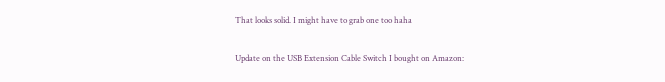That looks solid. I might have to grab one too haha

Update on the USB Extension Cable Switch I bought on Amazon: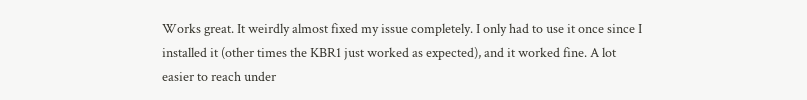Works great. It weirdly almost fixed my issue completely. I only had to use it once since I installed it (other times the KBR1 just worked as expected), and it worked fine. A lot easier to reach under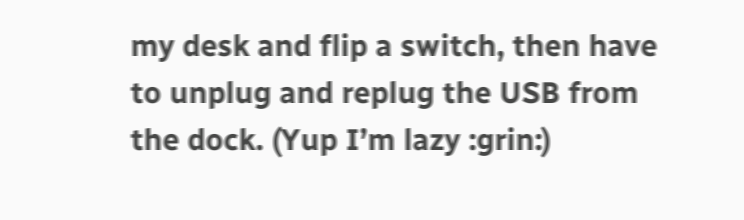my desk and flip a switch, then have to unplug and replug the USB from the dock. (Yup I’m lazy :grin:)